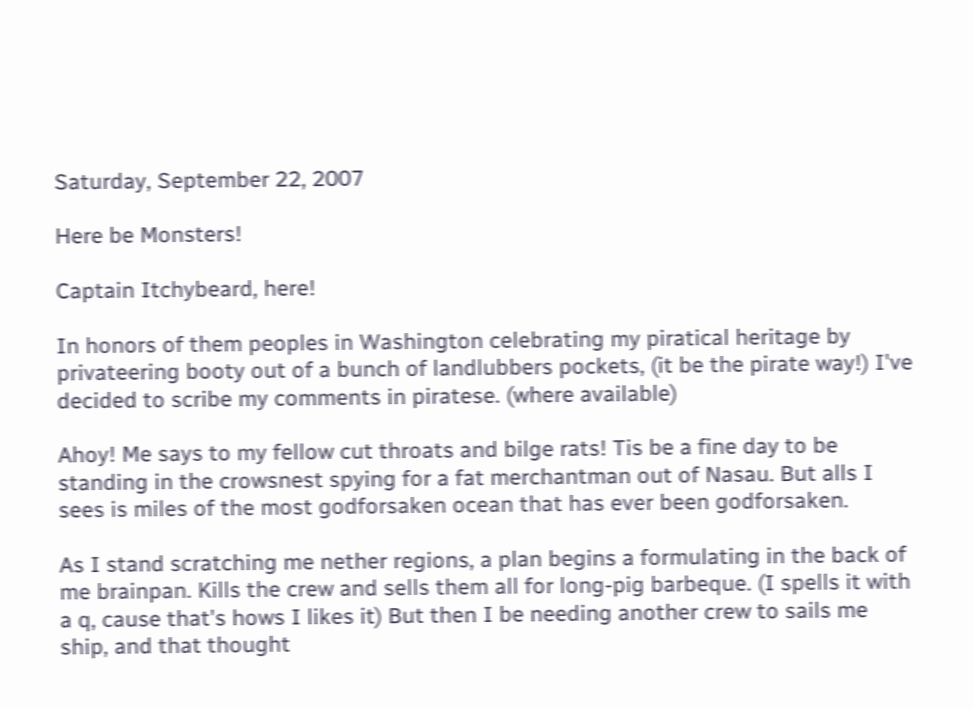Saturday, September 22, 2007

Here be Monsters!

Captain Itchybeard, here!

In honors of them peoples in Washington celebrating my piratical heritage by privateering booty out of a bunch of landlubbers pockets, (it be the pirate way!) I've decided to scribe my comments in piratese. (where available)

Ahoy! Me says to my fellow cut throats and bilge rats! Tis be a fine day to be standing in the crowsnest spying for a fat merchantman out of Nasau. But alls I sees is miles of the most godforsaken ocean that has ever been godforsaken.

As I stand scratching me nether regions, a plan begins a formulating in the back of me brainpan. Kills the crew and sells them all for long-pig barbeque. (I spells it with a q, cause that's hows I likes it) But then I be needing another crew to sails me ship, and that thought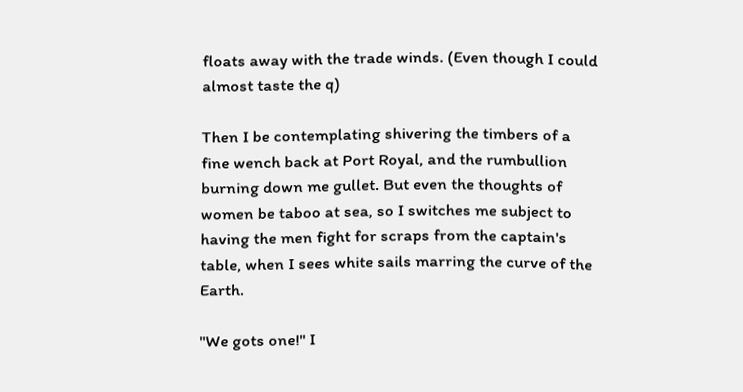floats away with the trade winds. (Even though I could almost taste the q)

Then I be contemplating shivering the timbers of a fine wench back at Port Royal, and the rumbullion burning down me gullet. But even the thoughts of women be taboo at sea, so I switches me subject to having the men fight for scraps from the captain's table, when I sees white sails marring the curve of the Earth.

"We gots one!" I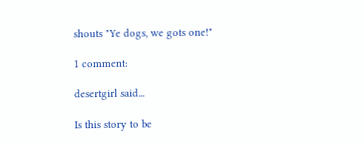shouts "Ye dogs, we gots one!"

1 comment:

desertgirl said...

Is this story to be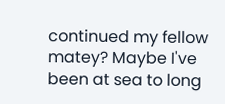continued my fellow matey? Maybe I've been at sea to long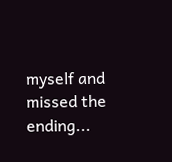myself and missed the ending...